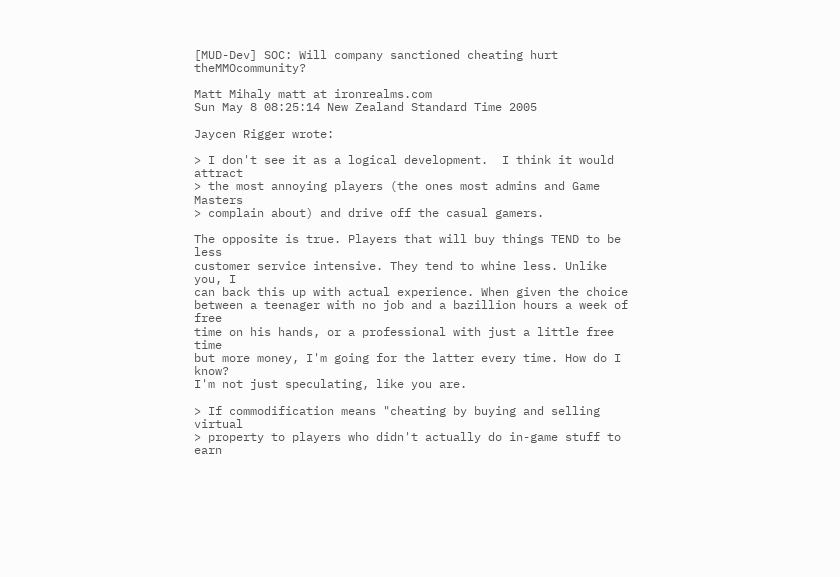[MUD-Dev] SOC: Will company sanctioned cheating hurt theMMOcommunity?

Matt Mihaly matt at ironrealms.com
Sun May 8 08:25:14 New Zealand Standard Time 2005

Jaycen Rigger wrote:

> I don't see it as a logical development.  I think it would attract
> the most annoying players (the ones most admins and Game Masters
> complain about) and drive off the casual gamers.

The opposite is true. Players that will buy things TEND to be less
customer service intensive. They tend to whine less. Unlike you, I
can back this up with actual experience. When given the choice
between a teenager with no job and a bazillion hours a week of free
time on his hands, or a professional with just a little free time
but more money, I'm going for the latter every time. How do I know?
I'm not just speculating, like you are.

> If commodification means "cheating by buying and selling virtual
> property to players who didn't actually do in-game stuff to earn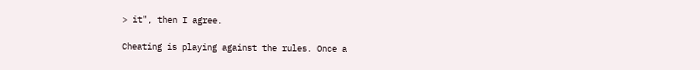> it", then I agree.

Cheating is playing against the rules. Once a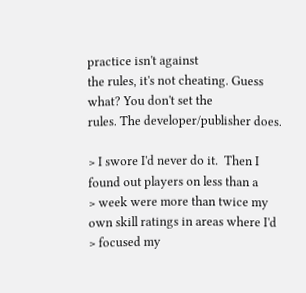practice isn't against
the rules, it's not cheating. Guess what? You don't set the
rules. The developer/publisher does.

> I swore I'd never do it.  Then I found out players on less than a
> week were more than twice my own skill ratings in areas where I'd
> focused my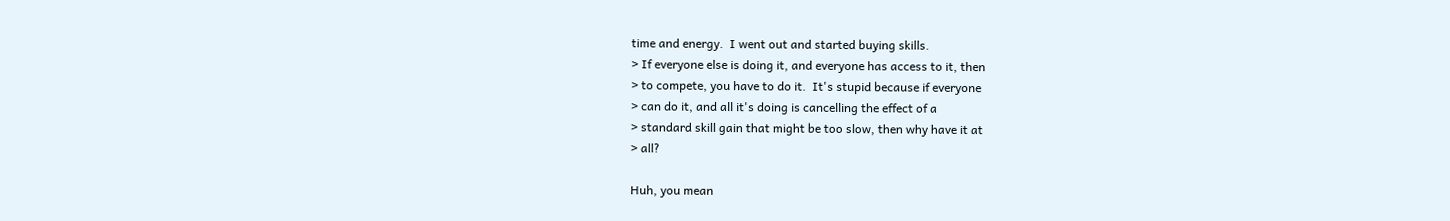time and energy.  I went out and started buying skills.
> If everyone else is doing it, and everyone has access to it, then
> to compete, you have to do it.  It's stupid because if everyone
> can do it, and all it's doing is cancelling the effect of a
> standard skill gain that might be too slow, then why have it at
> all?

Huh, you mean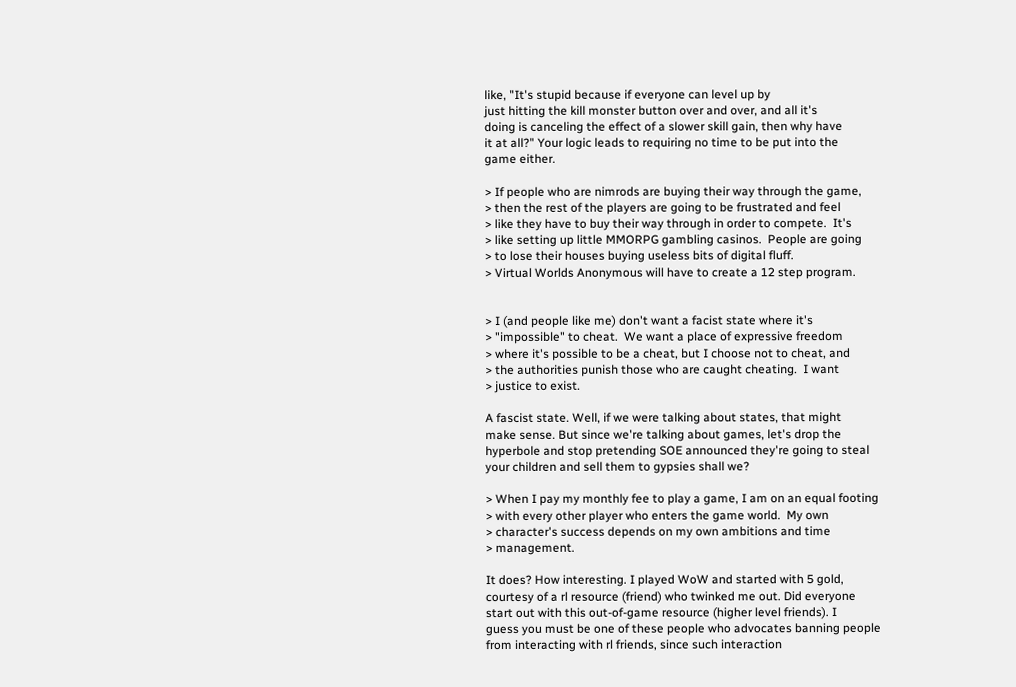like, "It's stupid because if everyone can level up by
just hitting the kill monster button over and over, and all it's
doing is canceling the effect of a slower skill gain, then why have
it at all?" Your logic leads to requiring no time to be put into the
game either.

> If people who are nimrods are buying their way through the game,
> then the rest of the players are going to be frustrated and feel
> like they have to buy their way through in order to compete.  It's
> like setting up little MMORPG gambling casinos.  People are going
> to lose their houses buying useless bits of digital fluff.
> Virtual Worlds Anonymous will have to create a 12 step program.


> I (and people like me) don't want a facist state where it's
> "impossible" to cheat.  We want a place of expressive freedom
> where it's possible to be a cheat, but I choose not to cheat, and
> the authorities punish those who are caught cheating.  I want
> justice to exist.

A fascist state. Well, if we were talking about states, that might
make sense. But since we're talking about games, let's drop the
hyperbole and stop pretending SOE announced they're going to steal
your children and sell them to gypsies shall we?

> When I pay my monthly fee to play a game, I am on an equal footing
> with every other player who enters the game world.  My own
> character's success depends on my own ambitions and time
> management.

It does? How interesting. I played WoW and started with 5 gold,
courtesy of a rl resource (friend) who twinked me out. Did everyone
start out with this out-of-game resource (higher level friends). I
guess you must be one of these people who advocates banning people
from interacting with rl friends, since such interaction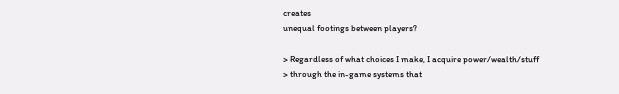creates
unequal footings between players?

> Regardless of what choices I make, I acquire power/wealth/stuff
> through the in-game systems that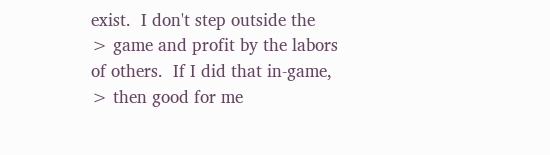exist.  I don't step outside the
> game and profit by the labors of others.  If I did that in-game,
> then good for me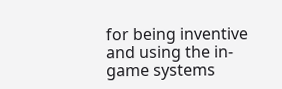for being inventive and using the in-game systems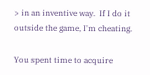> in an inventive way.  If I do it outside the game, I'm cheating.

You spent time to acquire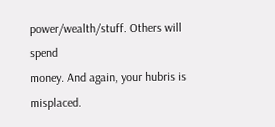power/wealth/stuff. Others will spend
money. And again, your hubris is misplaced.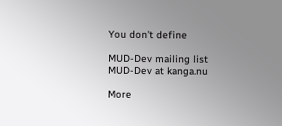You don't define

MUD-Dev mailing list
MUD-Dev at kanga.nu

More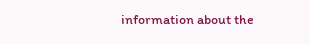information about the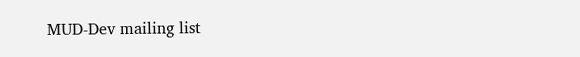MUD-Dev mailing list